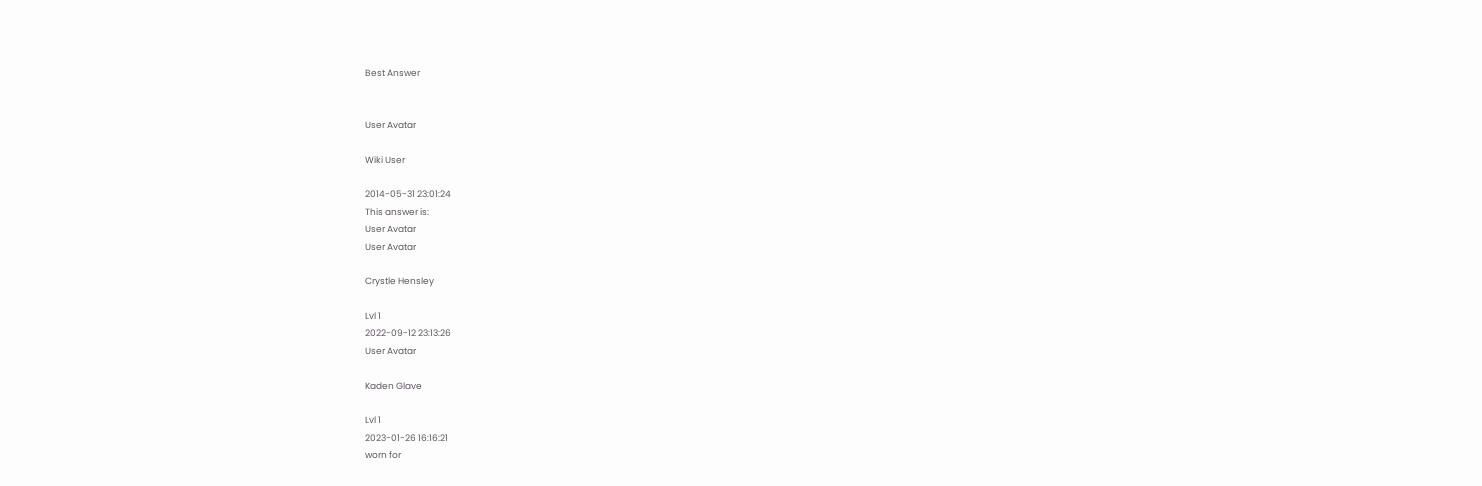Best Answer


User Avatar

Wiki User

2014-05-31 23:01:24
This answer is:
User Avatar
User Avatar

Crystle Hensley

Lvl 1
2022-09-12 23:13:26
User Avatar

Kaden Glave

Lvl 1
2023-01-26 16:16:21
worn for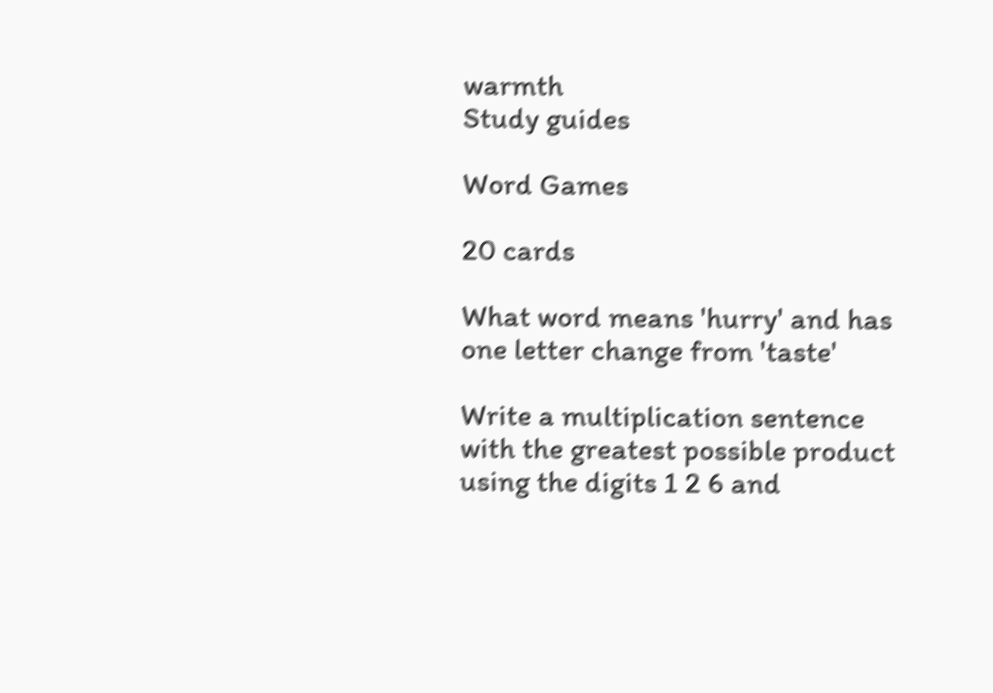warmth
Study guides

Word Games

20 cards

What word means 'hurry' and has one letter change from 'taste'

Write a multiplication sentence with the greatest possible product using the digits 1 2 6 and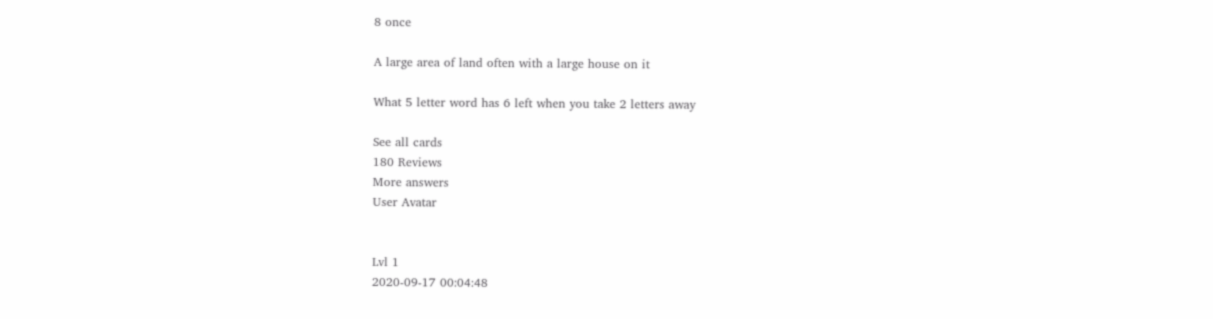8 once

A large area of land often with a large house on it

What 5 letter word has 6 left when you take 2 letters away

See all cards
180 Reviews
More answers
User Avatar


Lvl 1
2020-09-17 00:04:48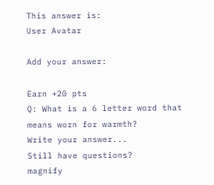This answer is:
User Avatar

Add your answer:

Earn +20 pts
Q: What is a 6 letter word that means worn for warmth?
Write your answer...
Still have questions?
magnify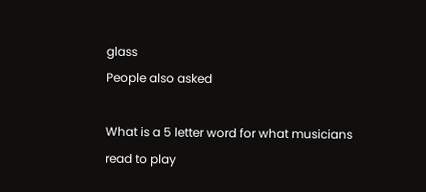glass
People also asked

What is a 5 letter word for what musicians read to play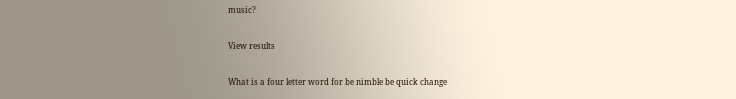music?

View results

What is a four letter word for be nimble be quick change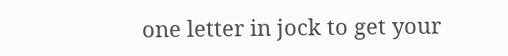one letter in jock to get your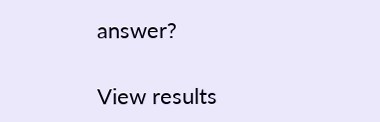answer?

View results